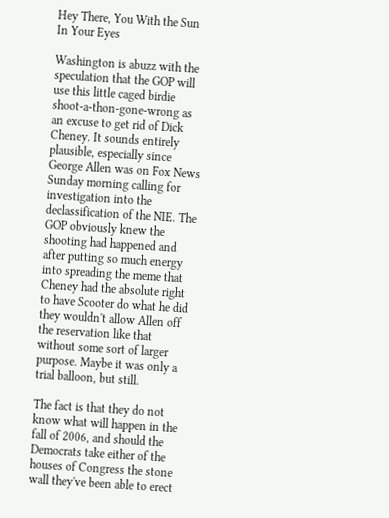Hey There, You With the Sun In Your Eyes

Washington is abuzz with the speculation that the GOP will use this little caged birdie shoot-a-thon-gone-wrong as an excuse to get rid of Dick Cheney. It sounds entirely plausible, especially since George Allen was on Fox News Sunday morning calling for investigation into the declassification of the NIE. The GOP obviously knew the shooting had happened and after putting so much energy into spreading the meme that Cheney had the absolute right to have Scooter do what he did they wouldn't allow Allen off the reservation like that without some sort of larger purpose. Maybe it was only a trial balloon, but still.

The fact is that they do not know what will happen in the fall of 2006, and should the Democrats take either of the houses of Congress the stone wall they've been able to erect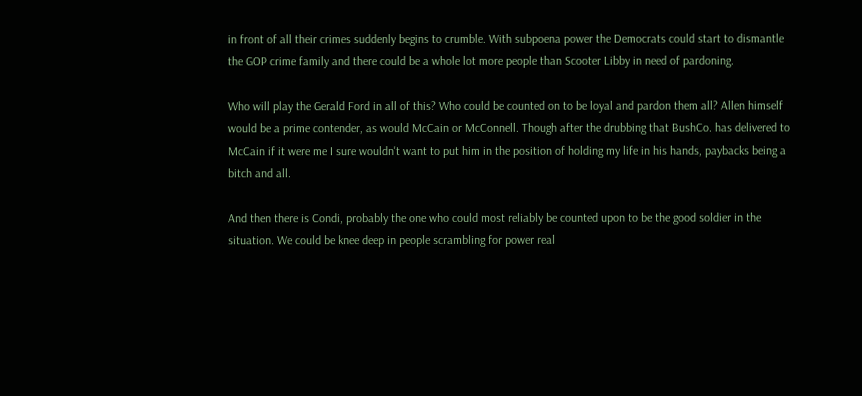in front of all their crimes suddenly begins to crumble. With subpoena power the Democrats could start to dismantle the GOP crime family and there could be a whole lot more people than Scooter Libby in need of pardoning.

Who will play the Gerald Ford in all of this? Who could be counted on to be loyal and pardon them all? Allen himself would be a prime contender, as would McCain or McConnell. Though after the drubbing that BushCo. has delivered to McCain if it were me I sure wouldn't want to put him in the position of holding my life in his hands, paybacks being a bitch and all.

And then there is Condi, probably the one who could most reliably be counted upon to be the good soldier in the situation. We could be knee deep in people scrambling for power real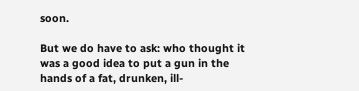soon.

But we do have to ask: who thought it was a good idea to put a gun in the hands of a fat, drunken, ill-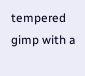tempered gimp with a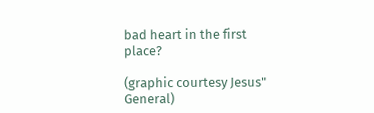bad heart in the first place?

(graphic courtesy Jesus" General)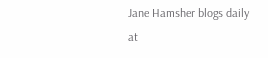Jane Hamsher blogs daily at